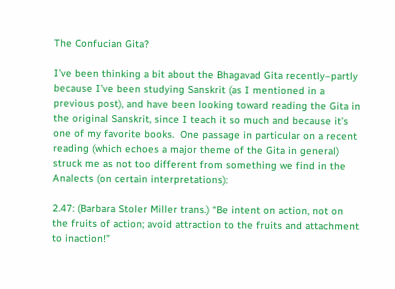The Confucian Gita?

I’ve been thinking a bit about the Bhagavad Gita recently–partly because I’ve been studying Sanskrit (as I mentioned in a previous post), and have been looking toward reading the Gita in the original Sanskrit, since I teach it so much and because it’s one of my favorite books.  One passage in particular on a recent reading (which echoes a major theme of the Gita in general) struck me as not too different from something we find in the Analects (on certain interpretations):

2.47: (Barbara Stoler Miller trans.) “Be intent on action, not on the fruits of action; avoid attraction to the fruits and attachment to inaction!”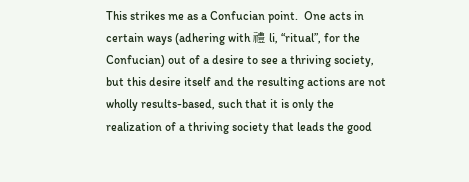This strikes me as a Confucian point.  One acts in certain ways (adhering with 禮 li, “ritual”, for the Confucian) out of a desire to see a thriving society, but this desire itself and the resulting actions are not wholly results-based, such that it is only the realization of a thriving society that leads the good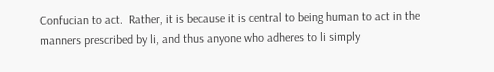Confucian to act.  Rather, it is because it is central to being human to act in the manners prescribed by li, and thus anyone who adheres to li simply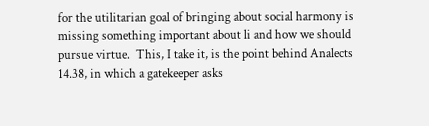for the utilitarian goal of bringing about social harmony is missing something important about li and how we should pursue virtue.  This, I take it, is the point behind Analects 14.38, in which a gatekeeper asks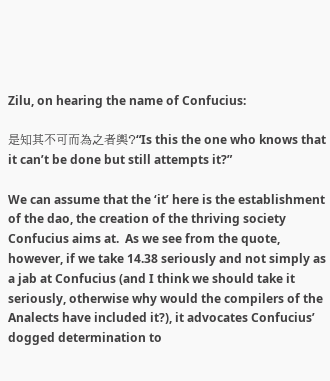Zilu, on hearing the name of Confucius:

是知其不可而為之者輿?“Is this the one who knows that it can’t be done but still attempts it?”

We can assume that the ‘it’ here is the establishment of the dao, the creation of the thriving society Confucius aims at.  As we see from the quote, however, if we take 14.38 seriously and not simply as a jab at Confucius (and I think we should take it seriously, otherwise why would the compilers of the Analects have included it?), it advocates Confucius’ dogged determination to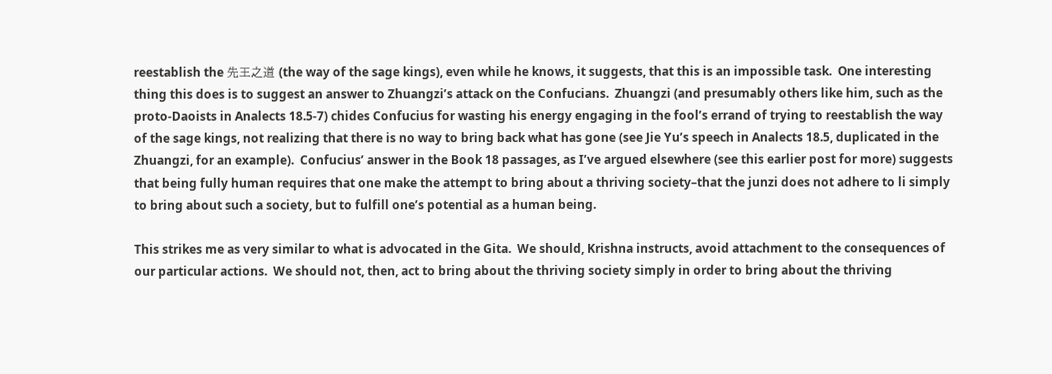reestablish the 先王之道 (the way of the sage kings), even while he knows, it suggests, that this is an impossible task.  One interesting thing this does is to suggest an answer to Zhuangzi’s attack on the Confucians.  Zhuangzi (and presumably others like him, such as the proto-Daoists in Analects 18.5-7) chides Confucius for wasting his energy engaging in the fool’s errand of trying to reestablish the way of the sage kings, not realizing that there is no way to bring back what has gone (see Jie Yu’s speech in Analects 18.5, duplicated in the Zhuangzi, for an example).  Confucius’ answer in the Book 18 passages, as I’ve argued elsewhere (see this earlier post for more) suggests that being fully human requires that one make the attempt to bring about a thriving society–that the junzi does not adhere to li simply to bring about such a society, but to fulfill one’s potential as a human being.

This strikes me as very similar to what is advocated in the Gita.  We should, Krishna instructs, avoid attachment to the consequences of our particular actions.  We should not, then, act to bring about the thriving society simply in order to bring about the thriving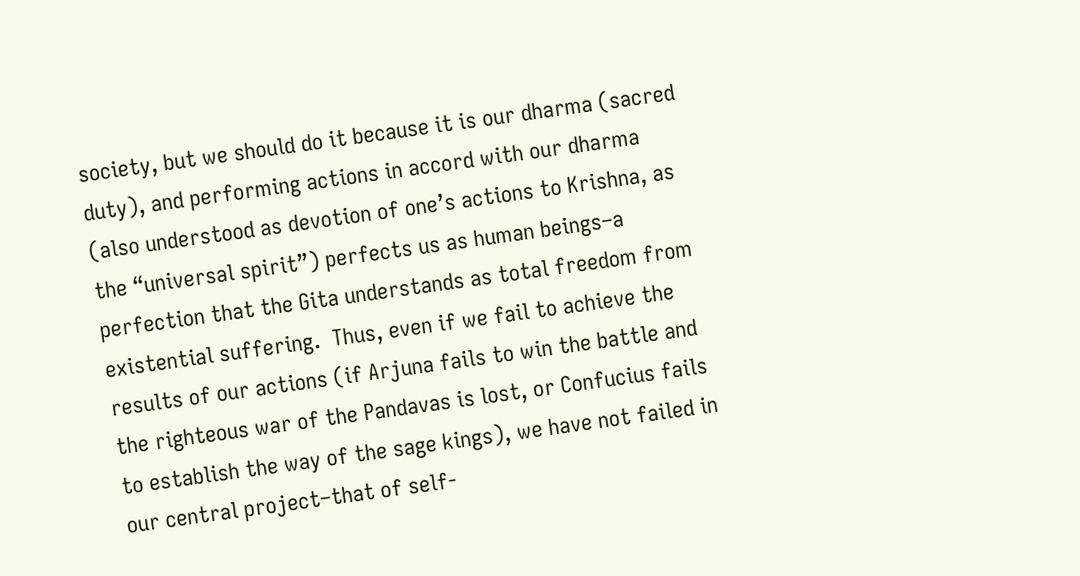society, but we should do it because it is our dharma (sacred duty), and performing actions in accord with our dharma (also understood as devotion of one’s actions to Krishna, as the “universal spirit”) perfects us as human beings–a perfection that the Gita understands as total freedom from existential suffering.  Thus, even if we fail to achieve the results of our actions (if Arjuna fails to win the battle and the righteous war of the Pandavas is lost, or Confucius fails to establish the way of the sage kings), we have not failed in our central project–that of self-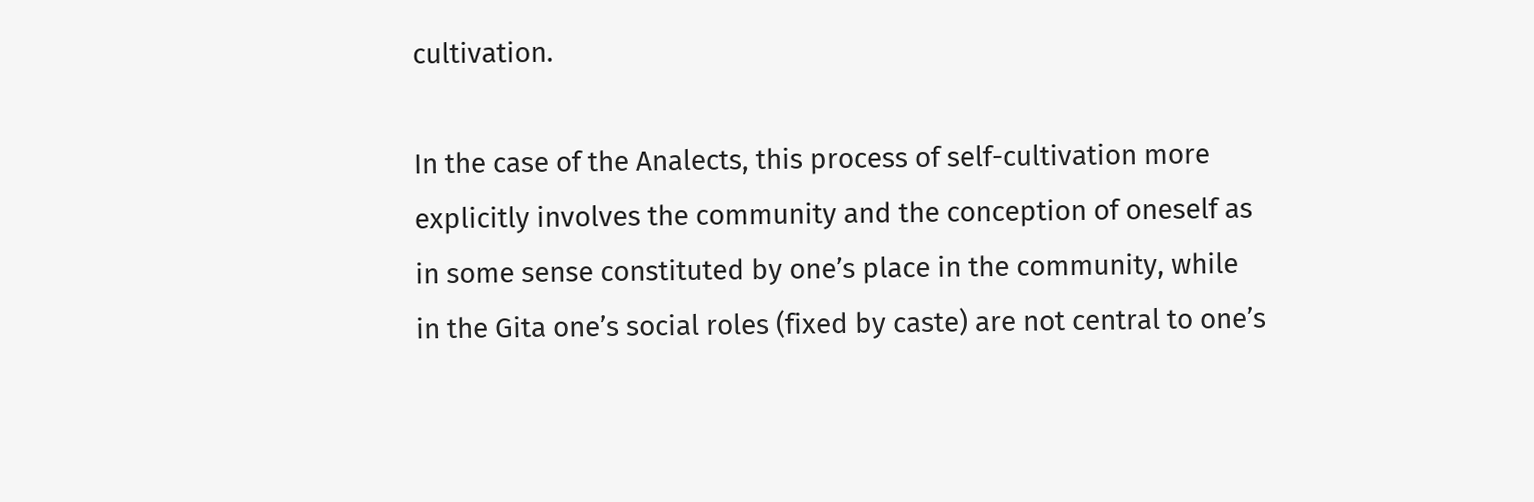cultivation.

In the case of the Analects, this process of self-cultivation more explicitly involves the community and the conception of oneself as in some sense constituted by one’s place in the community, while in the Gita one’s social roles (fixed by caste) are not central to one’s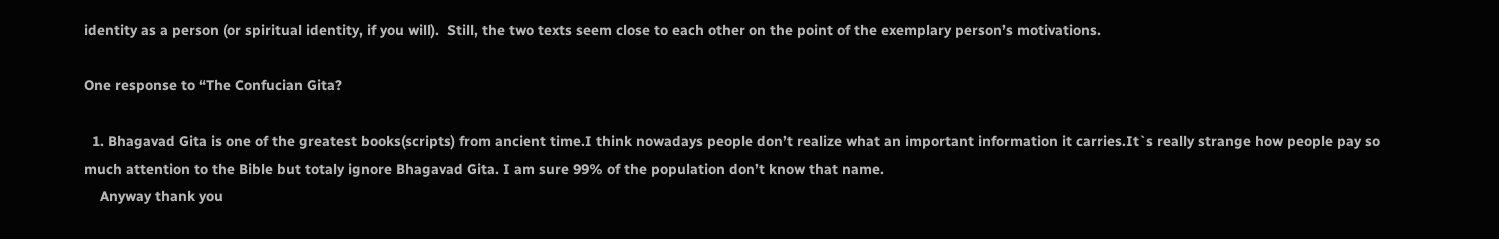identity as a person (or spiritual identity, if you will).  Still, the two texts seem close to each other on the point of the exemplary person’s motivations.

One response to “The Confucian Gita?

  1. Bhagavad Gita is one of the greatest books(scripts) from ancient time.I think nowadays people don’t realize what an important information it carries.It`s really strange how people pay so much attention to the Bible but totaly ignore Bhagavad Gita. I am sure 99% of the population don’t know that name.
    Anyway thank you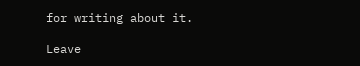for writing about it.

Leave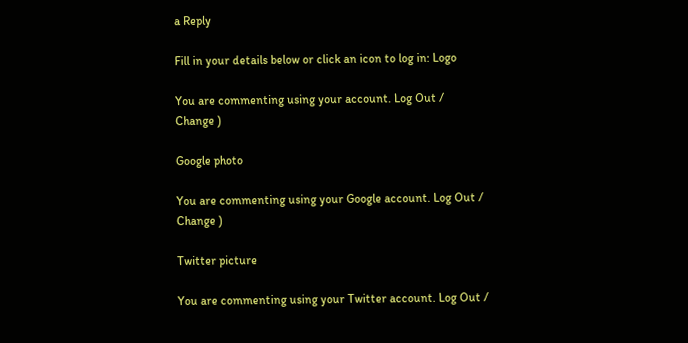a Reply

Fill in your details below or click an icon to log in: Logo

You are commenting using your account. Log Out /  Change )

Google photo

You are commenting using your Google account. Log Out /  Change )

Twitter picture

You are commenting using your Twitter account. Log Out /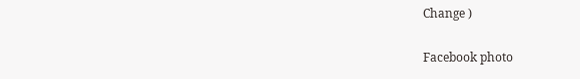Change )

Facebook photo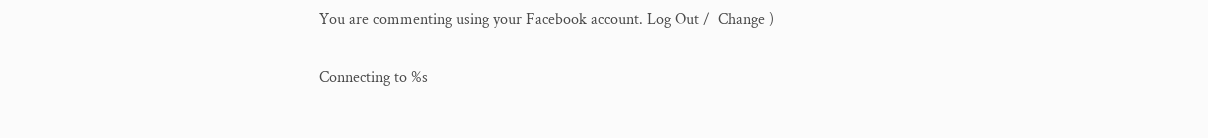You are commenting using your Facebook account. Log Out /  Change )

Connecting to %s